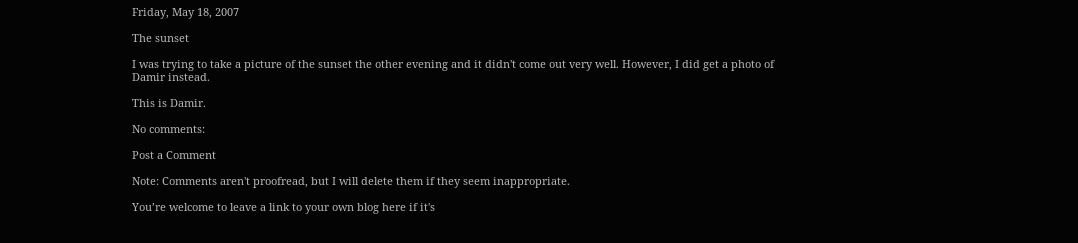Friday, May 18, 2007

The sunset

I was trying to take a picture of the sunset the other evening and it didn't come out very well. However, I did get a photo of Damir instead.

This is Damir.

No comments:

Post a Comment

Note: Comments aren't proofread, but I will delete them if they seem inappropriate.

You’re welcome to leave a link to your own blog here if it's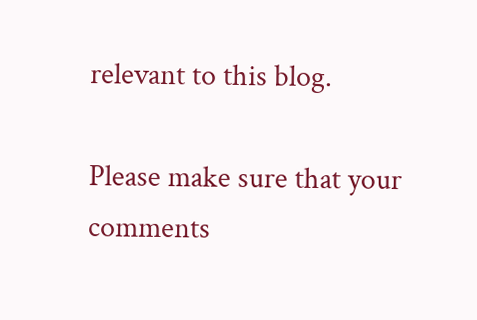relevant to this blog.

Please make sure that your comments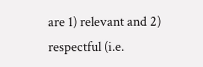are 1) relevant and 2) respectful (i.e.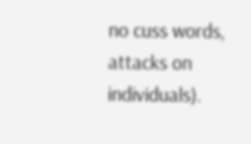no cuss words, attacks on individuals).